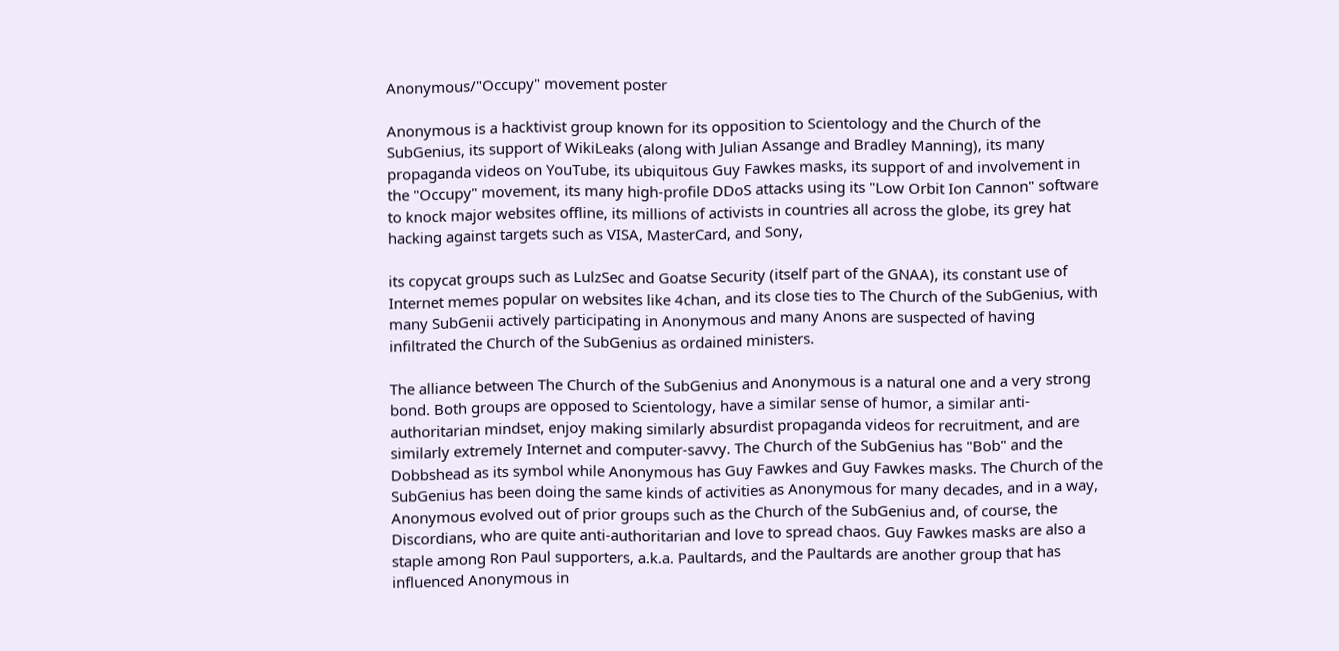Anonymous/"Occupy" movement poster

Anonymous is a hacktivist group known for its opposition to Scientology and the Church of the SubGenius, its support of WikiLeaks (along with Julian Assange and Bradley Manning), its many propaganda videos on YouTube, its ubiquitous Guy Fawkes masks, its support of and involvement in the "Occupy" movement, its many high-profile DDoS attacks using its "Low Orbit Ion Cannon" software to knock major websites offline, its millions of activists in countries all across the globe, its grey hat hacking against targets such as VISA, MasterCard, and Sony,

its copycat groups such as LulzSec and Goatse Security (itself part of the GNAA), its constant use of Internet memes popular on websites like 4chan, and its close ties to The Church of the SubGenius, with many SubGenii actively participating in Anonymous and many Anons are suspected of having infiltrated the Church of the SubGenius as ordained ministers.

The alliance between The Church of the SubGenius and Anonymous is a natural one and a very strong bond. Both groups are opposed to Scientology, have a similar sense of humor, a similar anti-authoritarian mindset, enjoy making similarly absurdist propaganda videos for recruitment, and are similarly extremely Internet and computer-savvy. The Church of the SubGenius has "Bob" and the Dobbshead as its symbol while Anonymous has Guy Fawkes and Guy Fawkes masks. The Church of the SubGenius has been doing the same kinds of activities as Anonymous for many decades, and in a way, Anonymous evolved out of prior groups such as the Church of the SubGenius and, of course, the Discordians, who are quite anti-authoritarian and love to spread chaos. Guy Fawkes masks are also a staple among Ron Paul supporters, a.k.a. Paultards, and the Paultards are another group that has influenced Anonymous in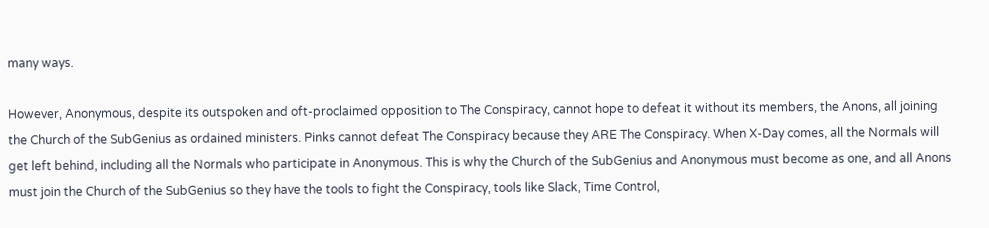many ways.

However, Anonymous, despite its outspoken and oft-proclaimed opposition to The Conspiracy, cannot hope to defeat it without its members, the Anons, all joining the Church of the SubGenius as ordained ministers. Pinks cannot defeat The Conspiracy because they ARE The Conspiracy. When X-Day comes, all the Normals will get left behind, including all the Normals who participate in Anonymous. This is why the Church of the SubGenius and Anonymous must become as one, and all Anons must join the Church of the SubGenius so they have the tools to fight the Conspiracy, tools like Slack, Time Control,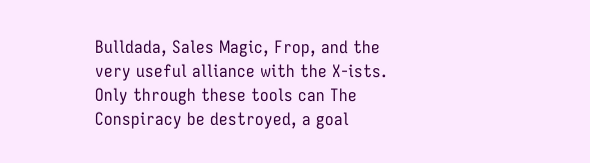Bulldada, Sales Magic, Frop, and the very useful alliance with the X-ists. Only through these tools can The Conspiracy be destroyed, a goal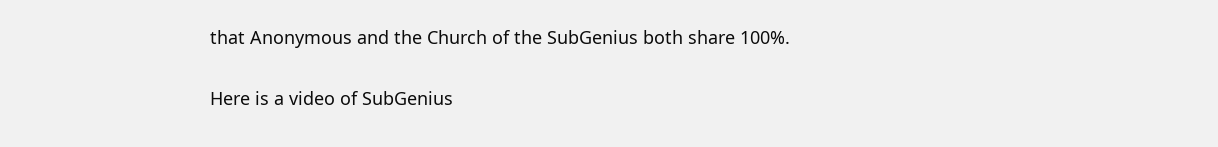that Anonymous and the Church of the SubGenius both share 100%.

Here is a video of SubGenius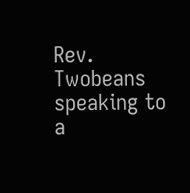Rev. Twobeans speaking to a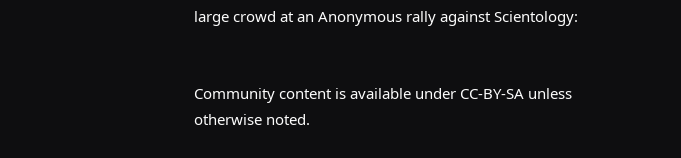large crowd at an Anonymous rally against Scientology:


Community content is available under CC-BY-SA unless otherwise noted.